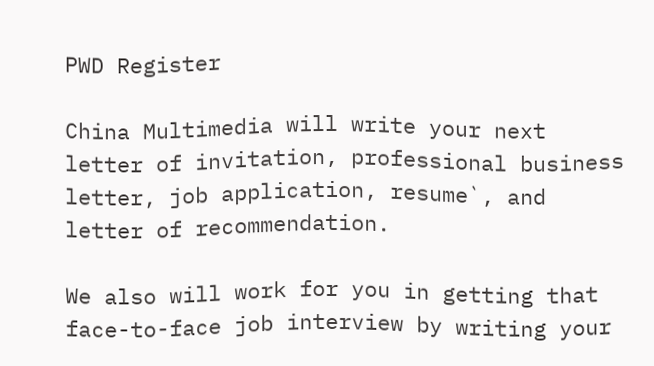PWD Register

China Multimedia will write your next  letter of invitation, professional business letter, job application, resume`, and  letter of recommendation.

We also will work for you in getting that face-to-face job interview by writing your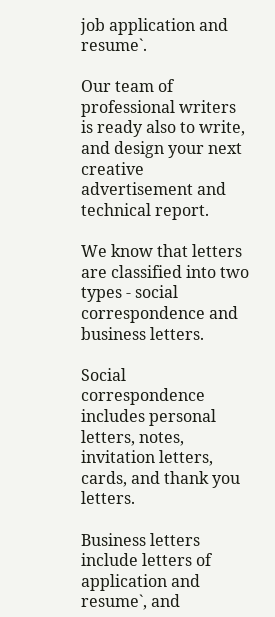job application and resume`.

Our team of professional writers is ready also to write, and design your next creative advertisement and technical report.

We know that letters are classified into two types - social correspondence and business letters.

Social correspondence includes personal letters, notes, invitation letters, cards, and thank you letters.

Business letters include letters of application and resume`, and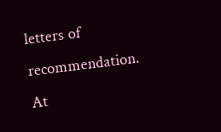letters of recommendation. At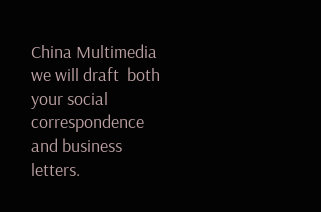China Multimedia we will draft  both your social correspondence and business letters.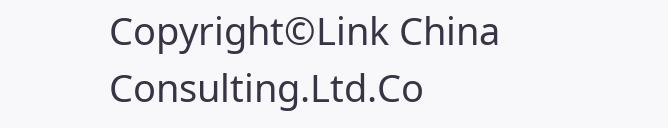Copyright©Link China Consulting.Ltd.Co